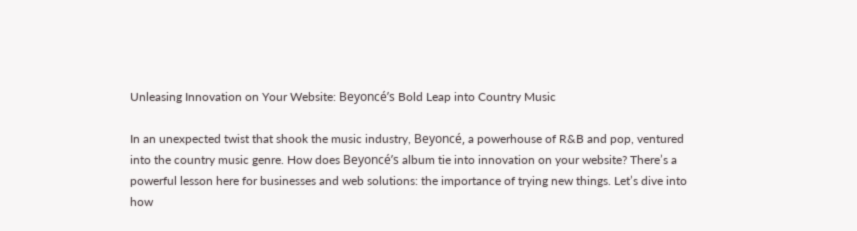Unleasing Innovation on Your Website: Beyoncé’s Bold Leap into Country Music

In an unexpected twist that shook the music industry, Beyoncé, a powerhouse of R&B and pop, ventured into the country music genre. How does Beyoncé’s album tie into innovation on your website? There’s a powerful lesson here for businesses and web solutions: the importance of trying new things. Let’s dive into how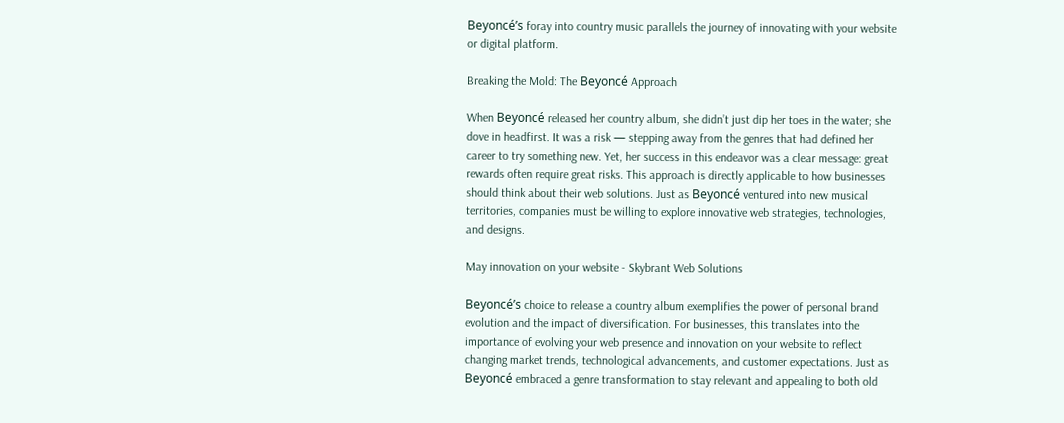Beyoncé’s foray into country music parallels the journey of innovating with your website or digital platform.

Breaking the Mold: The Beyoncé Approach

When Beyoncé released her country album, she didn’t just dip her toes in the water; she dove in headfirst. It was a risk — stepping away from the genres that had defined her career to try something new. Yet, her success in this endeavor was a clear message: great rewards often require great risks. This approach is directly applicable to how businesses should think about their web solutions. Just as Beyoncé ventured into new musical territories, companies must be willing to explore innovative web strategies, technologies, and designs.

May innovation on your website - Skybrant Web Solutions

Beyoncé’s choice to release a country album exemplifies the power of personal brand evolution and the impact of diversification. For businesses, this translates into the importance of evolving your web presence and innovation on your website to reflect changing market trends, technological advancements, and customer expectations. Just as Beyoncé embraced a genre transformation to stay relevant and appealing to both old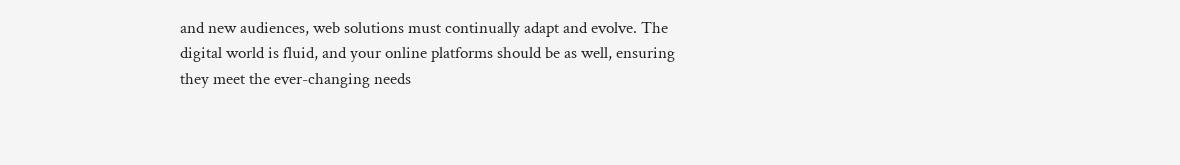and new audiences, web solutions must continually adapt and evolve. The digital world is fluid, and your online platforms should be as well, ensuring they meet the ever-changing needs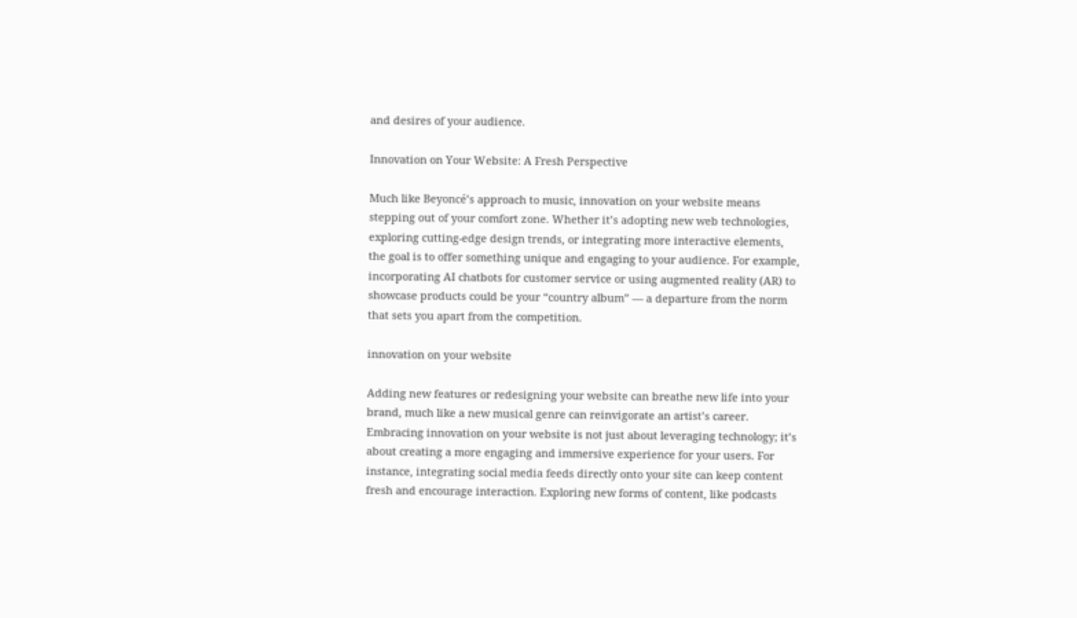and desires of your audience.

Innovation on Your Website: A Fresh Perspective

Much like Beyoncé’s approach to music, innovation on your website means stepping out of your comfort zone. Whether it’s adopting new web technologies, exploring cutting-edge design trends, or integrating more interactive elements, the goal is to offer something unique and engaging to your audience. For example, incorporating AI chatbots for customer service or using augmented reality (AR) to showcase products could be your “country album” — a departure from the norm that sets you apart from the competition.

innovation on your website

Adding new features or redesigning your website can breathe new life into your brand, much like a new musical genre can reinvigorate an artist’s career. Embracing innovation on your website is not just about leveraging technology; it’s about creating a more engaging and immersive experience for your users. For instance, integrating social media feeds directly onto your site can keep content fresh and encourage interaction. Exploring new forms of content, like podcasts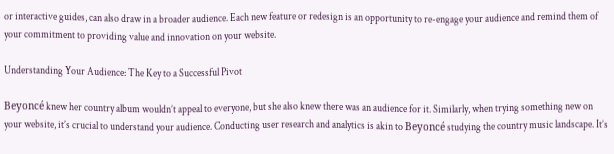or interactive guides, can also draw in a broader audience. Each new feature or redesign is an opportunity to re-engage your audience and remind them of your commitment to providing value and innovation on your website.

Understanding Your Audience: The Key to a Successful Pivot

Beyoncé knew her country album wouldn’t appeal to everyone, but she also knew there was an audience for it. Similarly, when trying something new on your website, it’s crucial to understand your audience. Conducting user research and analytics is akin to Beyoncé studying the country music landscape. It’s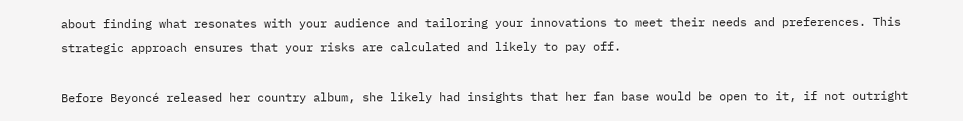about finding what resonates with your audience and tailoring your innovations to meet their needs and preferences. This strategic approach ensures that your risks are calculated and likely to pay off.

Before Beyoncé released her country album, she likely had insights that her fan base would be open to it, if not outright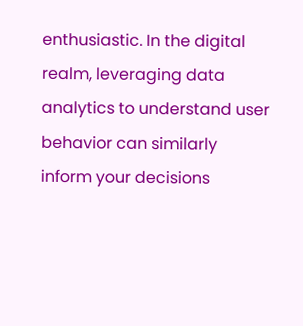enthusiastic. In the digital realm, leveraging data analytics to understand user behavior can similarly inform your decisions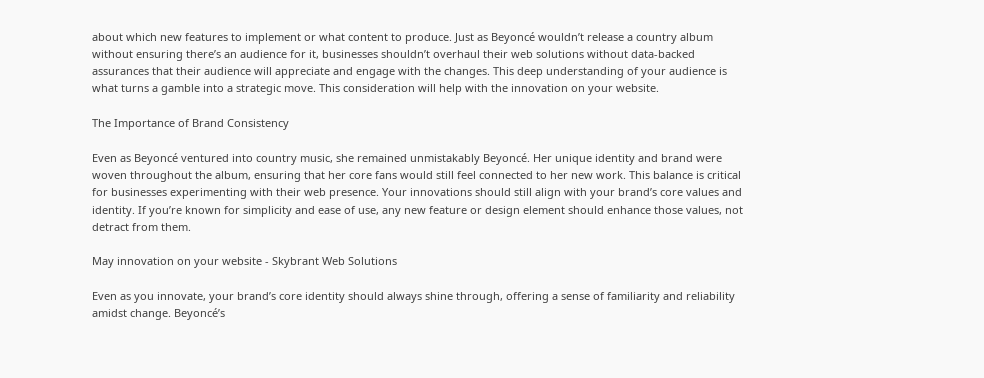about which new features to implement or what content to produce. Just as Beyoncé wouldn’t release a country album without ensuring there’s an audience for it, businesses shouldn’t overhaul their web solutions without data-backed assurances that their audience will appreciate and engage with the changes. This deep understanding of your audience is what turns a gamble into a strategic move. This consideration will help with the innovation on your website.

The Importance of Brand Consistency

Even as Beyoncé ventured into country music, she remained unmistakably Beyoncé. Her unique identity and brand were woven throughout the album, ensuring that her core fans would still feel connected to her new work. This balance is critical for businesses experimenting with their web presence. Your innovations should still align with your brand’s core values and identity. If you’re known for simplicity and ease of use, any new feature or design element should enhance those values, not detract from them.

May innovation on your website - Skybrant Web Solutions

Even as you innovate, your brand’s core identity should always shine through, offering a sense of familiarity and reliability amidst change. Beyoncé’s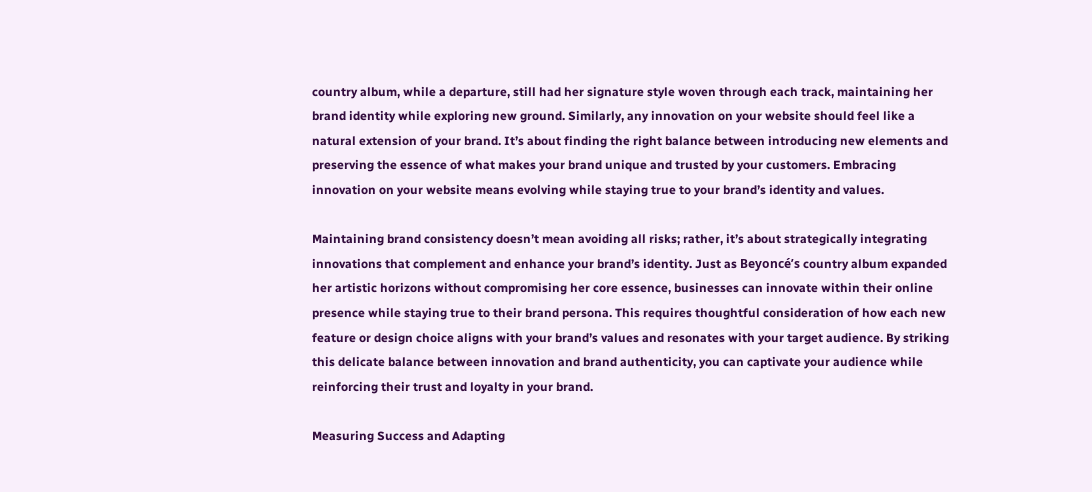country album, while a departure, still had her signature style woven through each track, maintaining her brand identity while exploring new ground. Similarly, any innovation on your website should feel like a natural extension of your brand. It’s about finding the right balance between introducing new elements and preserving the essence of what makes your brand unique and trusted by your customers. Embracing innovation on your website means evolving while staying true to your brand’s identity and values.

Maintaining brand consistency doesn’t mean avoiding all risks; rather, it’s about strategically integrating innovations that complement and enhance your brand’s identity. Just as Beyoncé’s country album expanded her artistic horizons without compromising her core essence, businesses can innovate within their online presence while staying true to their brand persona. This requires thoughtful consideration of how each new feature or design choice aligns with your brand’s values and resonates with your target audience. By striking this delicate balance between innovation and brand authenticity, you can captivate your audience while reinforcing their trust and loyalty in your brand.

Measuring Success and Adapting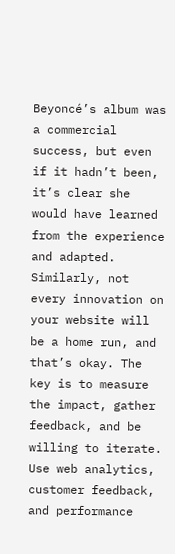Beyoncé’s album was a commercial success, but even if it hadn’t been, it’s clear she would have learned from the experience and adapted. Similarly, not every innovation on your website will be a home run, and that’s okay. The key is to measure the impact, gather feedback, and be willing to iterate. Use web analytics, customer feedback, and performance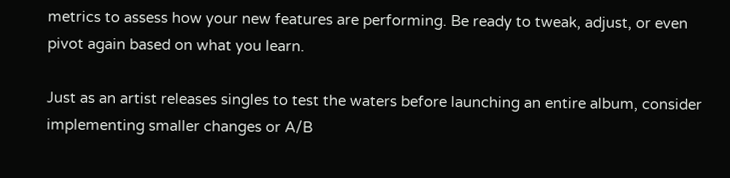metrics to assess how your new features are performing. Be ready to tweak, adjust, or even pivot again based on what you learn.

Just as an artist releases singles to test the waters before launching an entire album, consider implementing smaller changes or A/B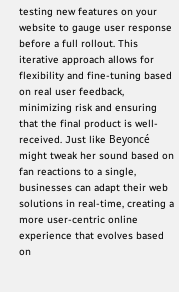testing new features on your website to gauge user response before a full rollout. This iterative approach allows for flexibility and fine-tuning based on real user feedback, minimizing risk and ensuring that the final product is well-received. Just like Beyoncé might tweak her sound based on fan reactions to a single, businesses can adapt their web solutions in real-time, creating a more user-centric online experience that evolves based on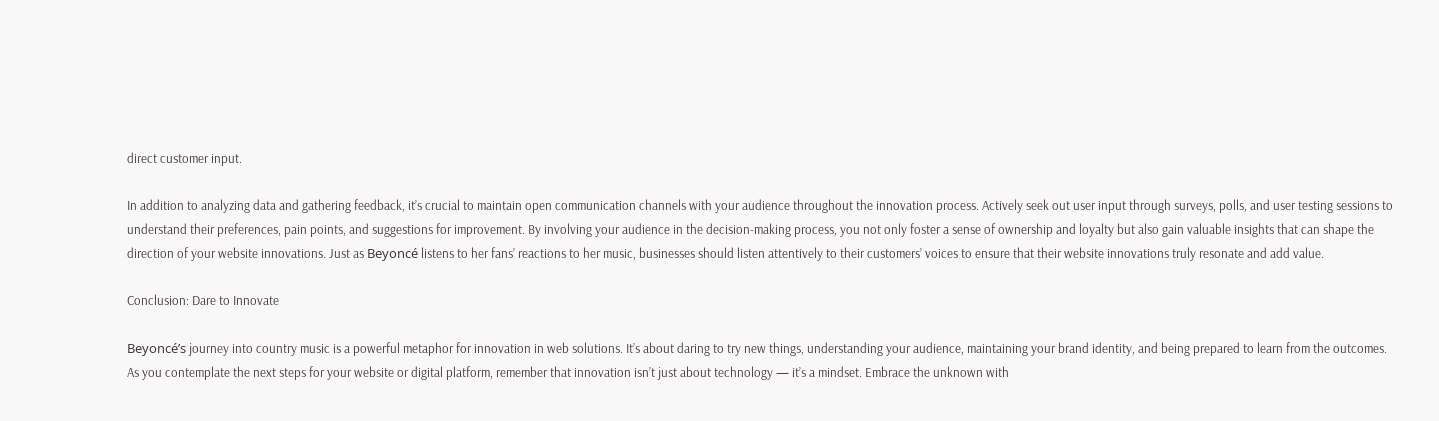direct customer input.

In addition to analyzing data and gathering feedback, it’s crucial to maintain open communication channels with your audience throughout the innovation process. Actively seek out user input through surveys, polls, and user testing sessions to understand their preferences, pain points, and suggestions for improvement. By involving your audience in the decision-making process, you not only foster a sense of ownership and loyalty but also gain valuable insights that can shape the direction of your website innovations. Just as Beyoncé listens to her fans’ reactions to her music, businesses should listen attentively to their customers’ voices to ensure that their website innovations truly resonate and add value.

Conclusion: Dare to Innovate

Beyoncé’s journey into country music is a powerful metaphor for innovation in web solutions. It’s about daring to try new things, understanding your audience, maintaining your brand identity, and being prepared to learn from the outcomes. As you contemplate the next steps for your website or digital platform, remember that innovation isn’t just about technology — it’s a mindset. Embrace the unknown with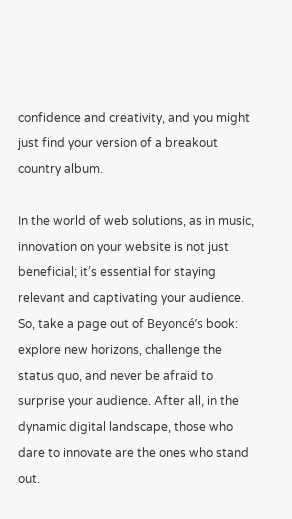confidence and creativity, and you might just find your version of a breakout country album.

In the world of web solutions, as in music, innovation on your website is not just beneficial; it’s essential for staying relevant and captivating your audience. So, take a page out of Beyoncé’s book: explore new horizons, challenge the status quo, and never be afraid to surprise your audience. After all, in the dynamic digital landscape, those who dare to innovate are the ones who stand out.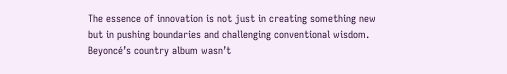The essence of innovation is not just in creating something new but in pushing boundaries and challenging conventional wisdom. Beyoncé’s country album wasn’t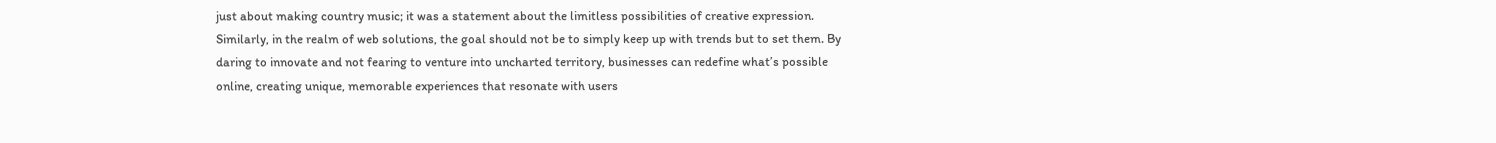just about making country music; it was a statement about the limitless possibilities of creative expression. Similarly, in the realm of web solutions, the goal should not be to simply keep up with trends but to set them. By daring to innovate and not fearing to venture into uncharted territory, businesses can redefine what’s possible online, creating unique, memorable experiences that resonate with users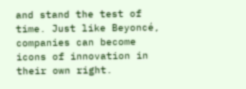and stand the test of time. Just like Beyoncé, companies can become icons of innovation in their own right.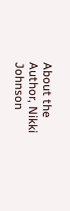About the Author, Nikki Johnson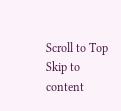Scroll to Top
Skip to content